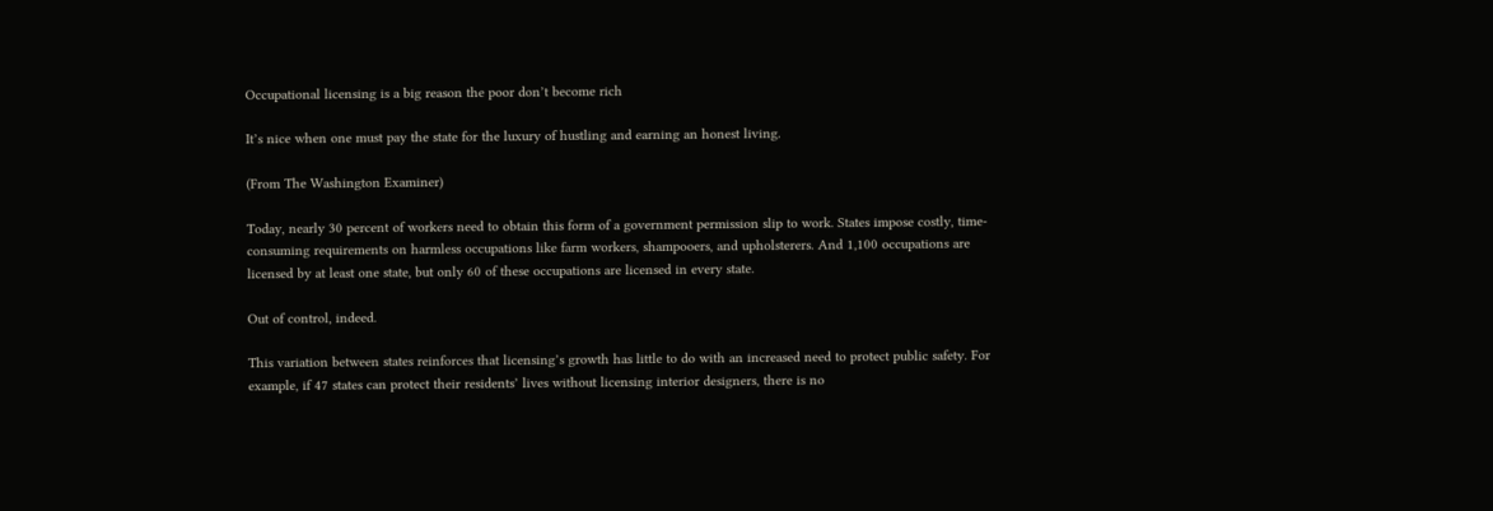Occupational licensing is a big reason the poor don’t become rich

It’s nice when one must pay the state for the luxury of hustling and earning an honest living.

(From The Washington Examiner)

Today, nearly 30 percent of workers need to obtain this form of a government permission slip to work. States impose costly, time-consuming requirements on harmless occupations like farm workers, shampooers, and upholsterers. And 1,100 occupations are licensed by at least one state, but only 60 of these occupations are licensed in every state.

Out of control, indeed.

This variation between states reinforces that licensing’s growth has little to do with an increased need to protect public safety. For example, if 47 states can protect their residents’ lives without licensing interior designers, there is no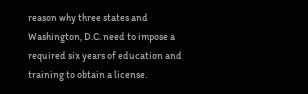reason why three states and Washington, D.C. need to impose a required six years of education and training to obtain a license.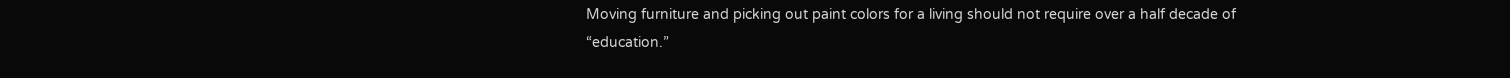Moving furniture and picking out paint colors for a living should not require over a half decade of “education.”